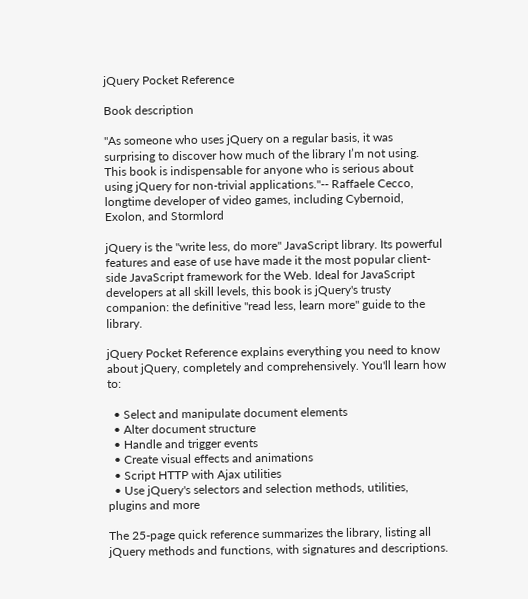jQuery Pocket Reference

Book description

"As someone who uses jQuery on a regular basis, it was surprising to discover how much of the library I’m not using. This book is indispensable for anyone who is serious about using jQuery for non-trivial applications."-- Raffaele Cecco, longtime developer of video games, including Cybernoid, Exolon, and Stormlord

jQuery is the "write less, do more" JavaScript library. Its powerful features and ease of use have made it the most popular client-side JavaScript framework for the Web. Ideal for JavaScript developers at all skill levels, this book is jQuery's trusty companion: the definitive "read less, learn more" guide to the library.

jQuery Pocket Reference explains everything you need to know about jQuery, completely and comprehensively. You'll learn how to:

  • Select and manipulate document elements
  • Alter document structure
  • Handle and trigger events
  • Create visual effects and animations
  • Script HTTP with Ajax utilities
  • Use jQuery's selectors and selection methods, utilities, plugins and more

The 25-page quick reference summarizes the library, listing all jQuery methods and functions, with signatures and descriptions.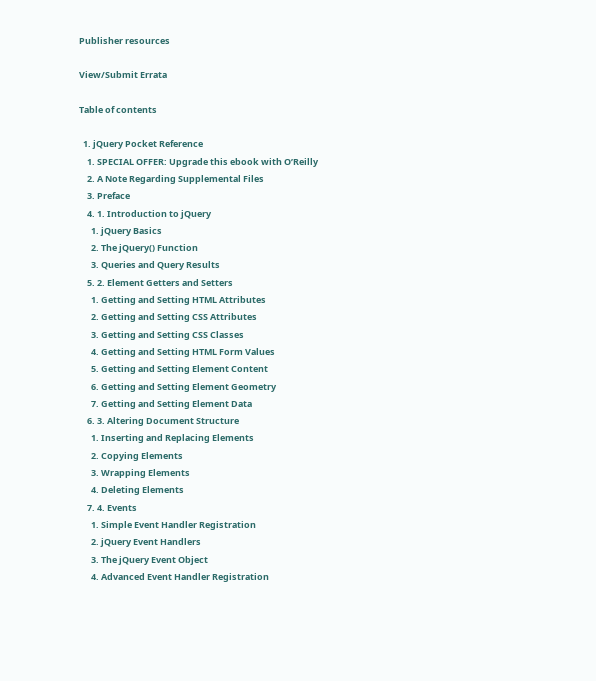Publisher resources

View/Submit Errata

Table of contents

  1. jQuery Pocket Reference
    1. SPECIAL OFFER: Upgrade this ebook with O’Reilly
    2. A Note Regarding Supplemental Files
    3. Preface
    4. 1. Introduction to jQuery
      1. jQuery Basics
      2. The jQuery() Function
      3. Queries and Query Results
    5. 2. Element Getters and Setters
      1. Getting and Setting HTML Attributes
      2. Getting and Setting CSS Attributes
      3. Getting and Setting CSS Classes
      4. Getting and Setting HTML Form Values
      5. Getting and Setting Element Content
      6. Getting and Setting Element Geometry
      7. Getting and Setting Element Data
    6. 3. Altering Document Structure
      1. Inserting and Replacing Elements
      2. Copying Elements
      3. Wrapping Elements
      4. Deleting Elements
    7. 4. Events
      1. Simple Event Handler Registration
      2. jQuery Event Handlers
      3. The jQuery Event Object
      4. Advanced Event Handler Registration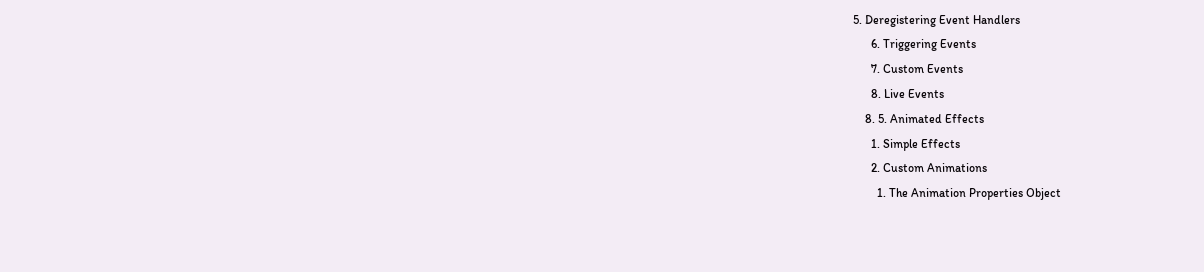5. Deregistering Event Handlers
      6. Triggering Events
      7. Custom Events
      8. Live Events
    8. 5. Animated Effects
      1. Simple Effects
      2. Custom Animations
        1. The Animation Properties Object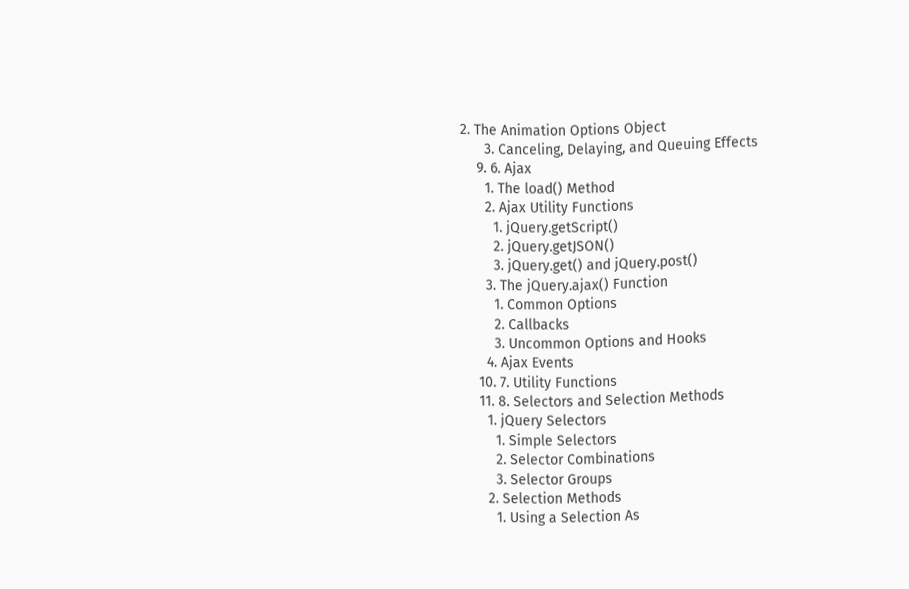2. The Animation Options Object
      3. Canceling, Delaying, and Queuing Effects
    9. 6. Ajax
      1. The load() Method
      2. Ajax Utility Functions
        1. jQuery.getScript()
        2. jQuery.getJSON()
        3. jQuery.get() and jQuery.post()
      3. The jQuery.ajax() Function
        1. Common Options
        2. Callbacks
        3. Uncommon Options and Hooks
      4. Ajax Events
    10. 7. Utility Functions
    11. 8. Selectors and Selection Methods
      1. jQuery Selectors
        1. Simple Selectors
        2. Selector Combinations
        3. Selector Groups
      2. Selection Methods
        1. Using a Selection As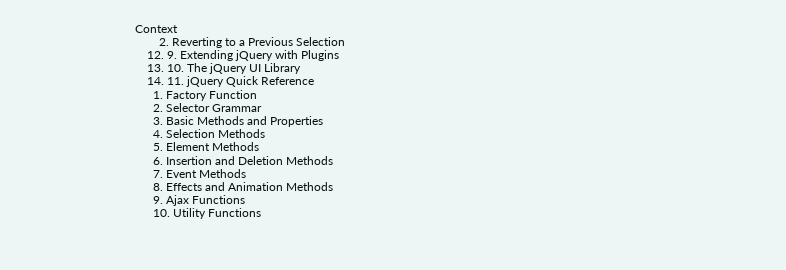Context
        2. Reverting to a Previous Selection
    12. 9. Extending jQuery with Plugins
    13. 10. The jQuery UI Library
    14. 11. jQuery Quick Reference
      1. Factory Function
      2. Selector Grammar
      3. Basic Methods and Properties
      4. Selection Methods
      5. Element Methods
      6. Insertion and Deletion Methods
      7. Event Methods
      8. Effects and Animation Methods
      9. Ajax Functions
      10. Utility Functions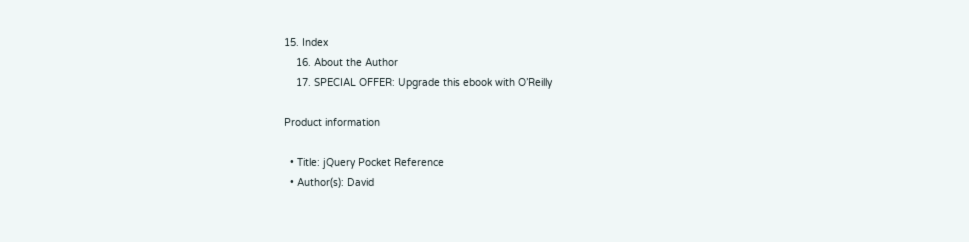15. Index
    16. About the Author
    17. SPECIAL OFFER: Upgrade this ebook with O’Reilly

Product information

  • Title: jQuery Pocket Reference
  • Author(s): David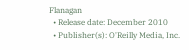Flanagan
  • Release date: December 2010
  • Publisher(s): O'Reilly Media, Inc.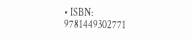• ISBN: 9781449302771